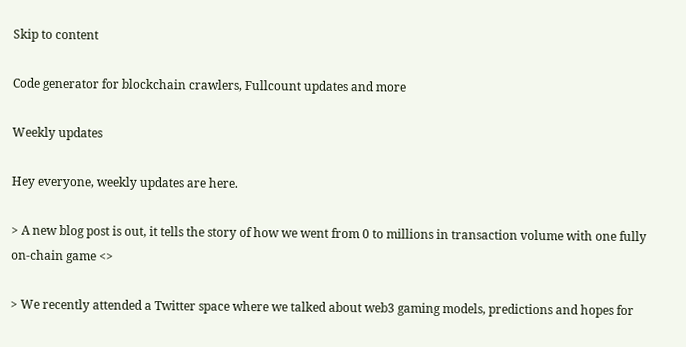Skip to content

Code generator for blockchain crawlers, Fullcount updates and more

Weekly updates

Hey everyone, weekly updates are here.

> A new blog post is out, it tells the story of how we went from 0 to millions in transaction volume with one fully on-chain game <>

> We recently attended a Twitter space where we talked about web3 gaming models, predictions and hopes for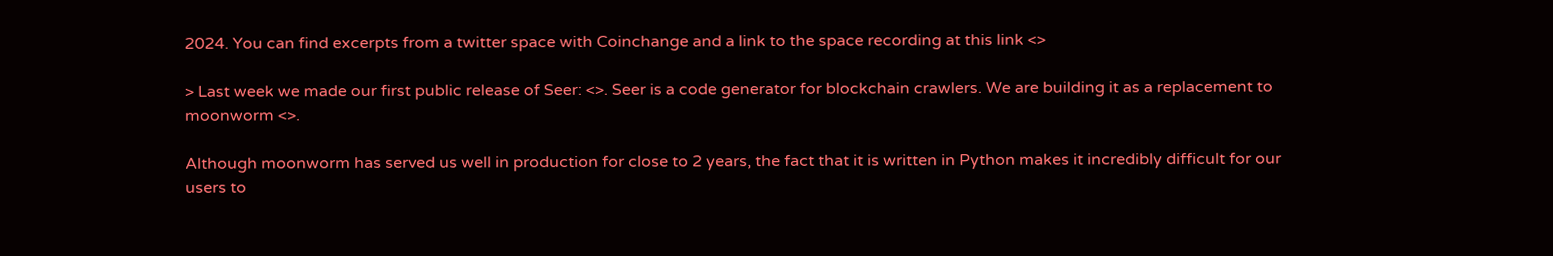2024. You can find excerpts from a twitter space with Coinchange and a link to the space recording at this link <>

> Last week we made our first public release of Seer: <>. Seer is a code generator for blockchain crawlers. We are building it as a replacement to moonworm <>.

Although moonworm has served us well in production for close to 2 years, the fact that it is written in Python makes it incredibly difficult for our users to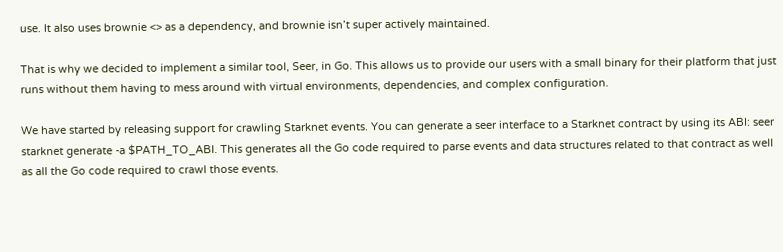use. It also uses brownie <> as a dependency, and brownie isn’t super actively maintained.

That is why we decided to implement a similar tool, Seer, in Go. This allows us to provide our users with a small binary for their platform that just runs without them having to mess around with virtual environments, dependencies, and complex configuration.

We have started by releasing support for crawling Starknet events. You can generate a seer interface to a Starknet contract by using its ABI: seer starknet generate -a $PATH_TO_ABI. This generates all the Go code required to parse events and data structures related to that contract as well as all the Go code required to crawl those events.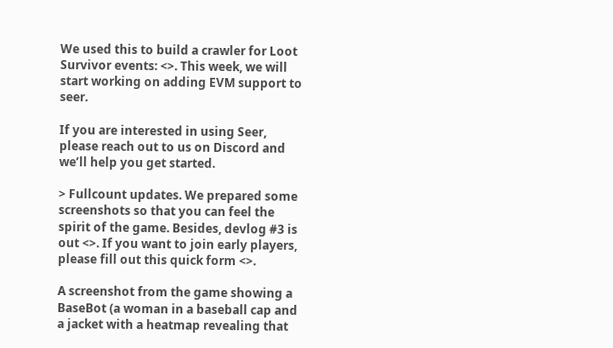We used this to build a crawler for Loot Survivor events: <>. This week, we will start working on adding EVM support to seer.

If you are interested in using Seer, please reach out to us on Discord and we’ll help you get started.

> Fullcount updates. We prepared some screenshots so that you can feel the spirit of the game. Besides, devlog #3 is out <>. If you want to join early players, please fill out this quick form <>.

A screenshot from the game showing a BaseBot (a woman in a baseball cap and a jacket with a heatmap revealing that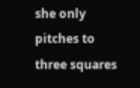she only pitches to three squares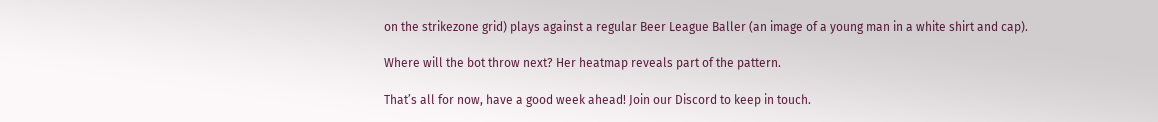on the strikezone grid) plays against a regular Beer League Baller (an image of a young man in a white shirt and cap).

Where will the bot throw next? Her heatmap reveals part of the pattern.

That’s all for now, have a good week ahead! Join our Discord to keep in touch.